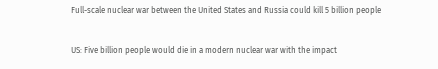Full-scale nuclear war between the United States and Russia could kill 5 billion people


US: Five billion people would die in a modern nuclear war with the impact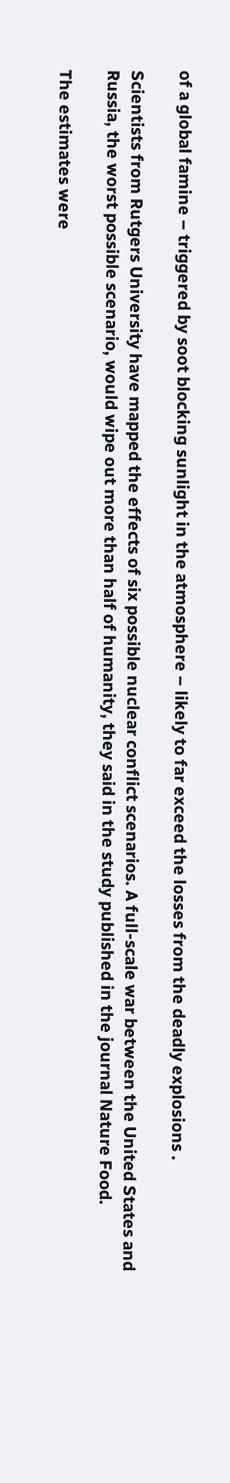of a global famine – triggered by soot blocking sunlight in the atmosphere – likely to far exceed the losses from the deadly explosions .

Scientists from Rutgers University have mapped the effects of six possible nuclear conflict scenarios. A full-scale war between the United States and Russia, the worst possible scenario, would wipe out more than half of humanity, they said in the study published in the journal Nature Food.

The estimates were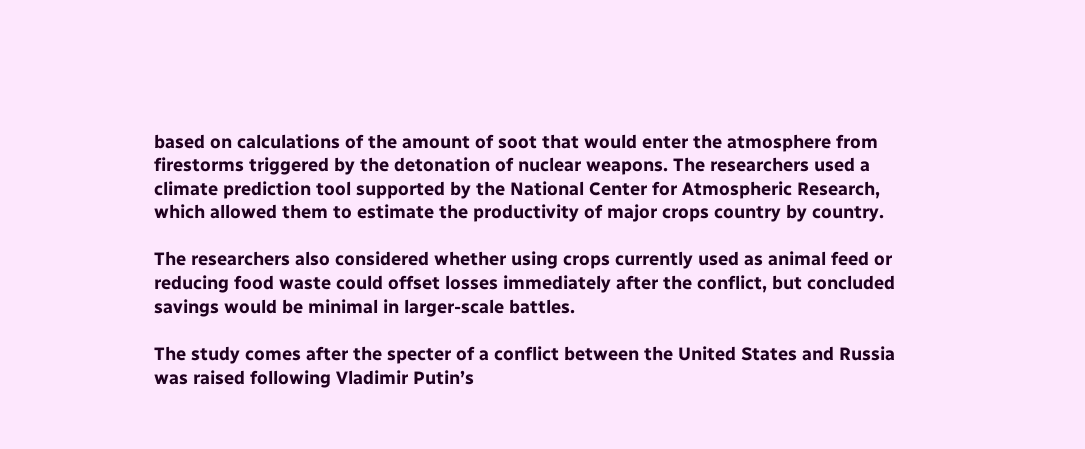based on calculations of the amount of soot that would enter the atmosphere from firestorms triggered by the detonation of nuclear weapons. The researchers used a climate prediction tool supported by the National Center for Atmospheric Research, which allowed them to estimate the productivity of major crops country by country.

The researchers also considered whether using crops currently used as animal feed or reducing food waste could offset losses immediately after the conflict, but concluded savings would be minimal in larger-scale battles.

The study comes after the specter of a conflict between the United States and Russia was raised following Vladimir Putin’s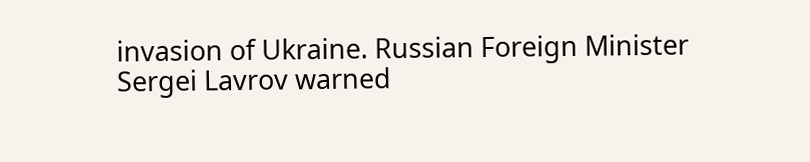invasion of Ukraine. Russian Foreign Minister Sergei Lavrov warned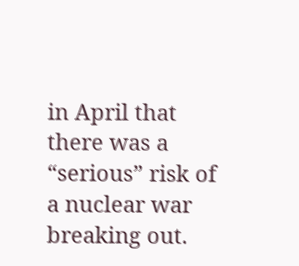in April that there was a “serious” risk of a nuclear war breaking out.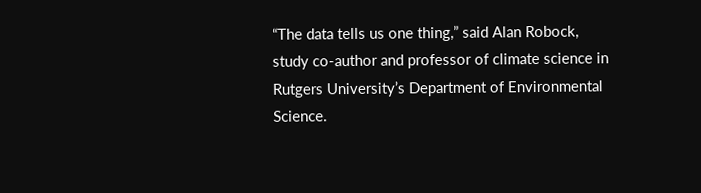“The data tells us one thing,” said Alan Robock, study co-author and professor of climate science in Rutgers University’s Department of Environmental Science.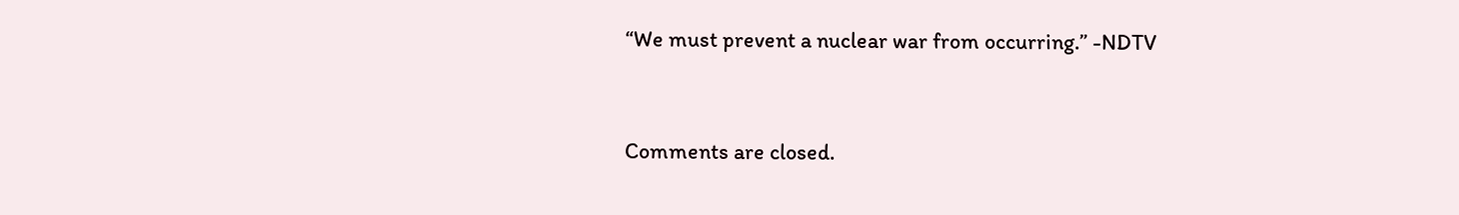“We must prevent a nuclear war from occurring.” -NDTV


Comments are closed.